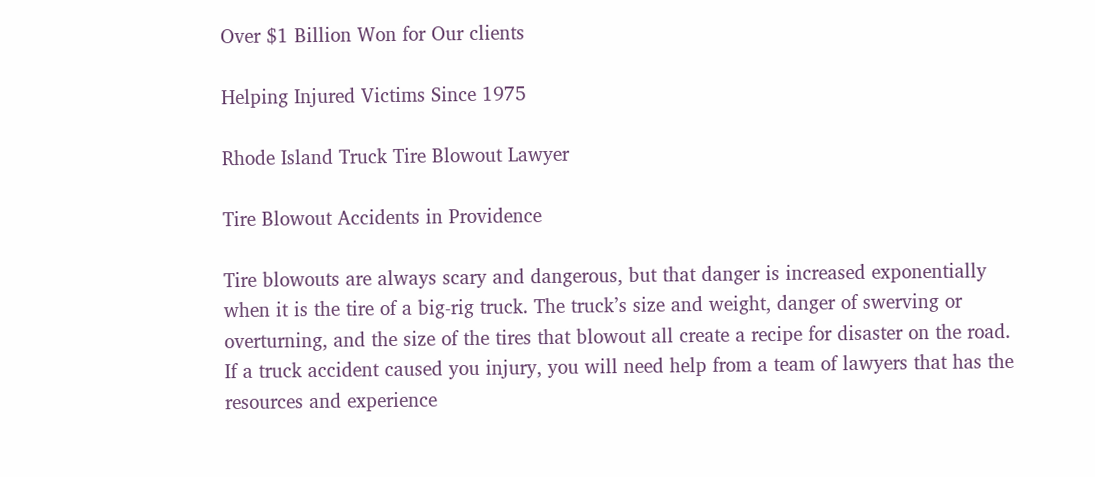Over $1 Billion Won for Our clients

Helping Injured Victims Since 1975

Rhode Island Truck Tire Blowout Lawyer

Tire Blowout Accidents in Providence

Tire blowouts are always scary and dangerous, but that danger is increased exponentially when it is the tire of a big-rig truck. The truck’s size and weight, danger of swerving or overturning, and the size of the tires that blowout all create a recipe for disaster on the road. If a truck accident caused you injury, you will need help from a team of lawyers that has the resources and experience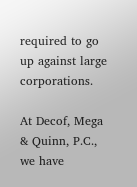required to go up against large corporations.

At Decof, Mega & Quinn, P.C., we have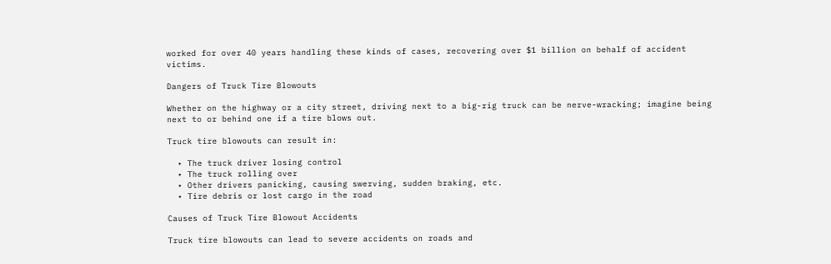worked for over 40 years handling these kinds of cases, recovering over $1 billion on behalf of accident victims.

Dangers of Truck Tire Blowouts

Whether on the highway or a city street, driving next to a big-rig truck can be nerve-wracking; imagine being next to or behind one if a tire blows out.

Truck tire blowouts can result in:

  • The truck driver losing control
  • The truck rolling over
  • Other drivers panicking, causing swerving, sudden braking, etc.
  • Tire debris or lost cargo in the road

Causes of Truck Tire Blowout Accidents

Truck tire blowouts can lead to severe accidents on roads and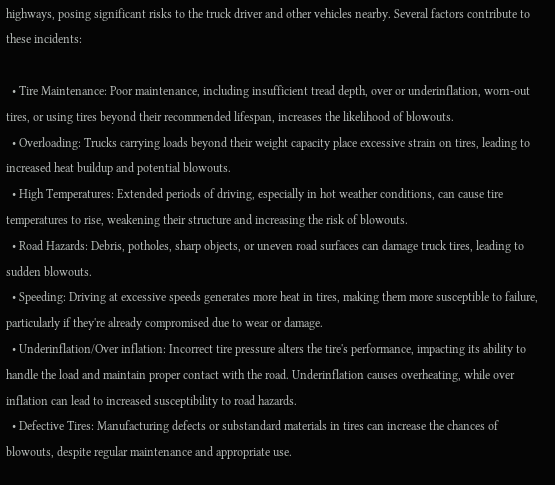highways, posing significant risks to the truck driver and other vehicles nearby. Several factors contribute to these incidents:

  • Tire Maintenance: Poor maintenance, including insufficient tread depth, over or underinflation, worn-out tires, or using tires beyond their recommended lifespan, increases the likelihood of blowouts.
  • Overloading: Trucks carrying loads beyond their weight capacity place excessive strain on tires, leading to increased heat buildup and potential blowouts.
  • High Temperatures: Extended periods of driving, especially in hot weather conditions, can cause tire temperatures to rise, weakening their structure and increasing the risk of blowouts.
  • Road Hazards: Debris, potholes, sharp objects, or uneven road surfaces can damage truck tires, leading to sudden blowouts.
  • Speeding: Driving at excessive speeds generates more heat in tires, making them more susceptible to failure, particularly if they're already compromised due to wear or damage.
  • Underinflation/Over inflation: Incorrect tire pressure alters the tire's performance, impacting its ability to handle the load and maintain proper contact with the road. Underinflation causes overheating, while over inflation can lead to increased susceptibility to road hazards.
  • Defective Tires: Manufacturing defects or substandard materials in tires can increase the chances of blowouts, despite regular maintenance and appropriate use.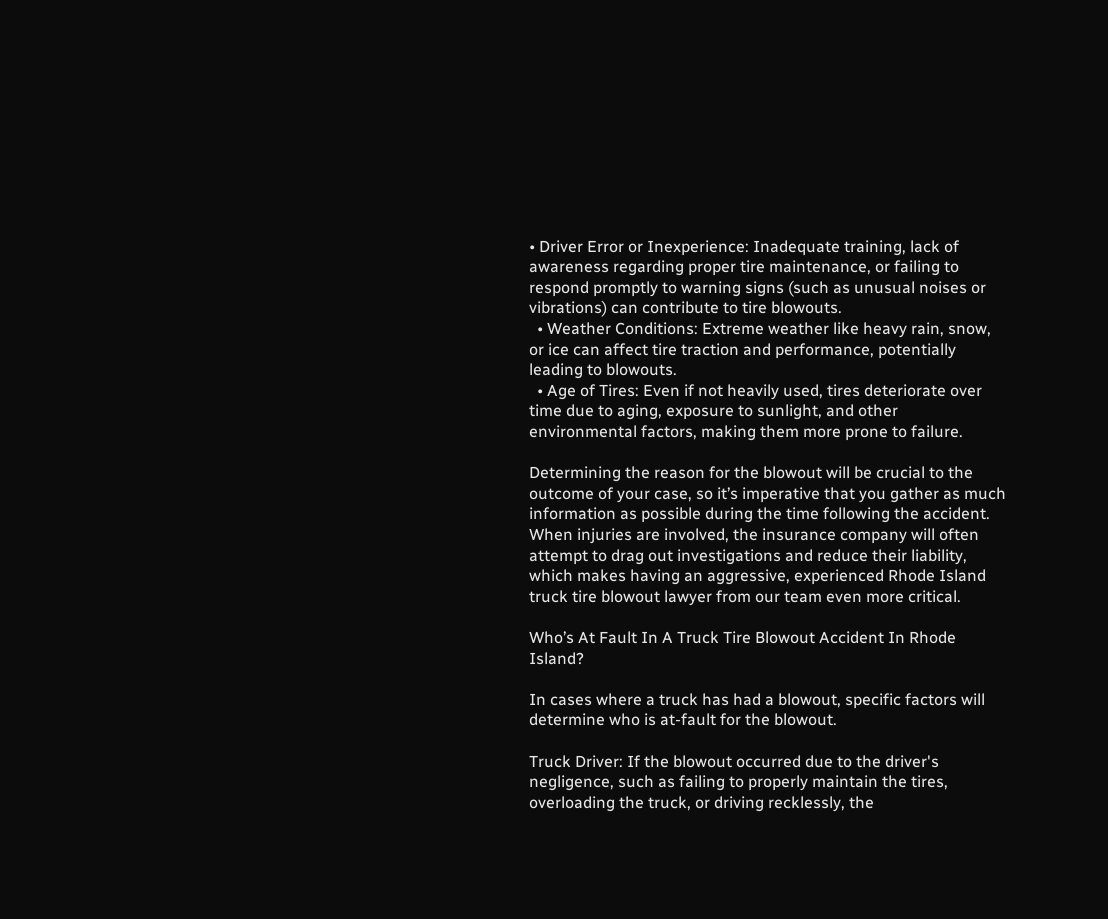• Driver Error or Inexperience: Inadequate training, lack of awareness regarding proper tire maintenance, or failing to respond promptly to warning signs (such as unusual noises or vibrations) can contribute to tire blowouts.
  • Weather Conditions: Extreme weather like heavy rain, snow, or ice can affect tire traction and performance, potentially leading to blowouts.
  • Age of Tires: Even if not heavily used, tires deteriorate over time due to aging, exposure to sunlight, and other environmental factors, making them more prone to failure.

Determining the reason for the blowout will be crucial to the outcome of your case, so it’s imperative that you gather as much information as possible during the time following the accident. When injuries are involved, the insurance company will often attempt to drag out investigations and reduce their liability, which makes having an aggressive, experienced Rhode Island truck tire blowout lawyer from our team even more critical.

Who’s At Fault In A Truck Tire Blowout Accident In Rhode Island?

In cases where a truck has had a blowout, specific factors will determine who is at-fault for the blowout.

Truck Driver: If the blowout occurred due to the driver's negligence, such as failing to properly maintain the tires, overloading the truck, or driving recklessly, the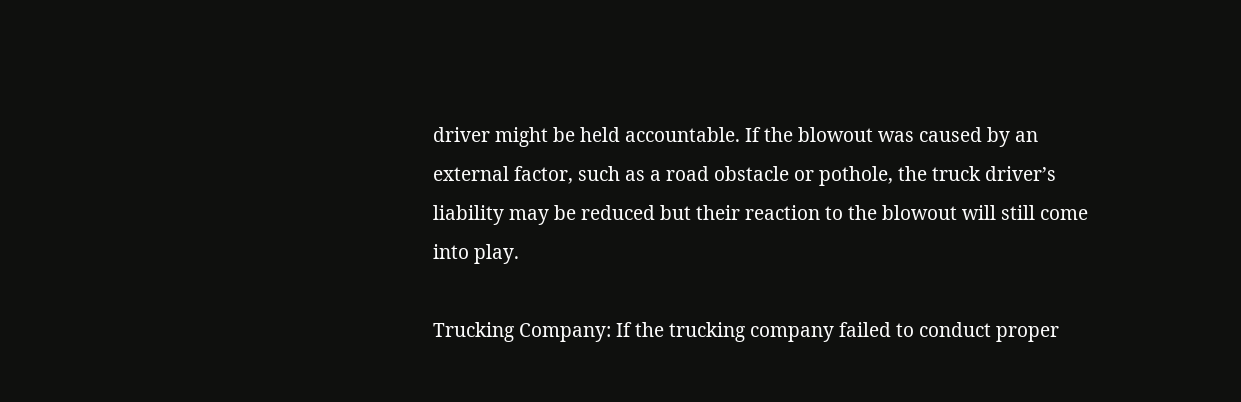driver might be held accountable. If the blowout was caused by an external factor, such as a road obstacle or pothole, the truck driver’s liability may be reduced but their reaction to the blowout will still come into play.

Trucking Company: If the trucking company failed to conduct proper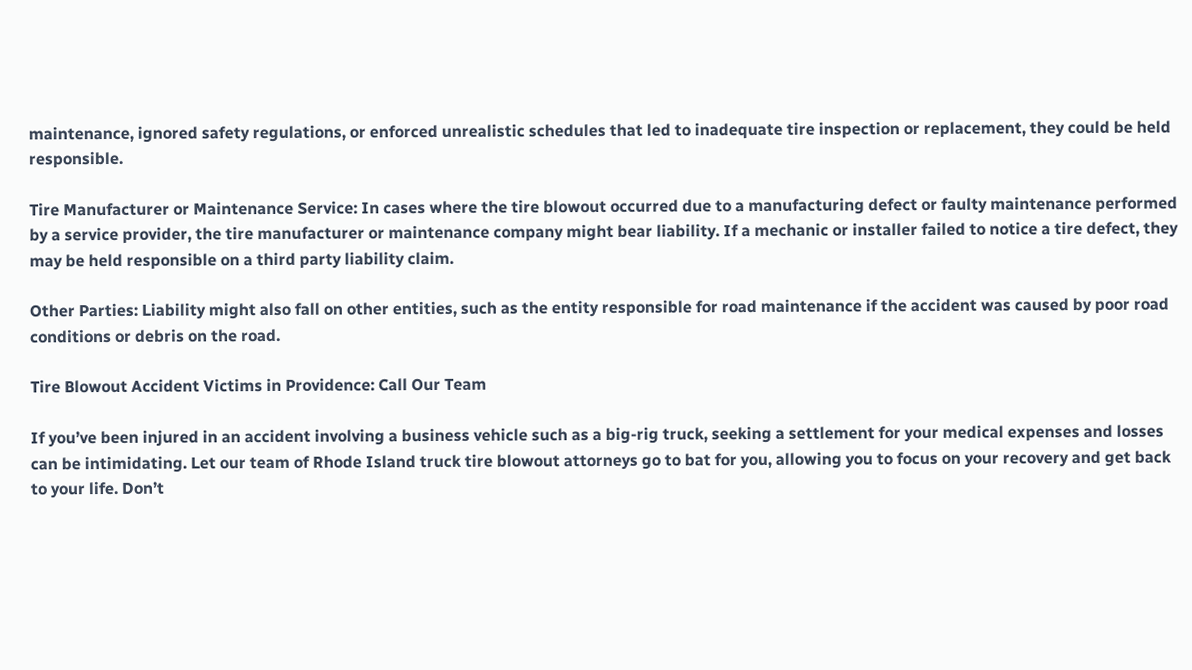maintenance, ignored safety regulations, or enforced unrealistic schedules that led to inadequate tire inspection or replacement, they could be held responsible.

Tire Manufacturer or Maintenance Service: In cases where the tire blowout occurred due to a manufacturing defect or faulty maintenance performed by a service provider, the tire manufacturer or maintenance company might bear liability. If a mechanic or installer failed to notice a tire defect, they may be held responsible on a third party liability claim.

Other Parties: Liability might also fall on other entities, such as the entity responsible for road maintenance if the accident was caused by poor road conditions or debris on the road.

Tire Blowout Accident Victims in Providence: Call Our Team

If you’ve been injured in an accident involving a business vehicle such as a big-rig truck, seeking a settlement for your medical expenses and losses can be intimidating. Let our team of Rhode Island truck tire blowout attorneys go to bat for you, allowing you to focus on your recovery and get back to your life. Don’t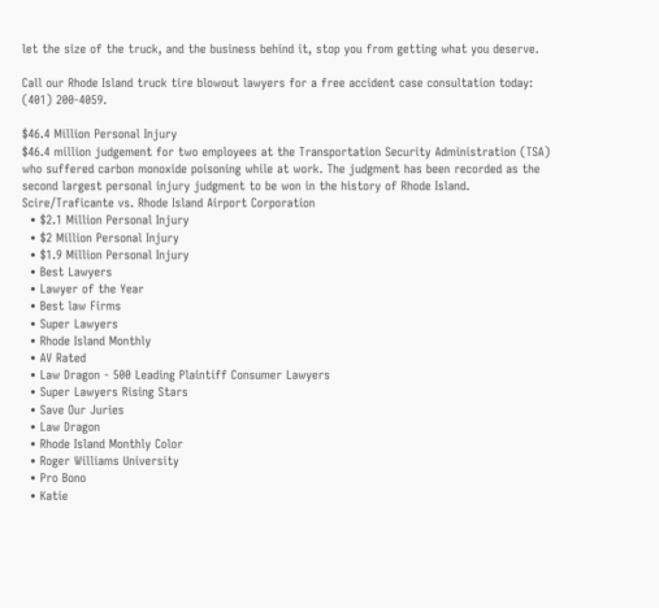let the size of the truck, and the business behind it, stop you from getting what you deserve.

Call our Rhode Island truck tire blowout lawyers for a free accident case consultation today: (401) 200-4059.

$46.4 Million Personal Injury
$46.4 million judgement for two employees at the Transportation Security Administration (TSA) who suffered carbon monoxide poisoning while at work. The judgment has been recorded as the second largest personal injury judgment to be won in the history of Rhode Island. Scire/Traficante vs. Rhode Island Airport Corporation
  • $2.1 Million Personal Injury
  • $2 Million Personal Injury
  • $1.9 Million Personal Injury
  • Best Lawyers
  • Lawyer of the Year
  • Best law Firms
  • Super Lawyers
  • Rhode Island Monthly
  • AV Rated
  • Law Dragon - 500 Leading Plaintiff Consumer Lawyers
  • Super Lawyers Rising Stars
  • Save Our Juries
  • Law Dragon
  • Rhode Island Monthly Color
  • Roger Williams University
  • Pro Bono
  • Katie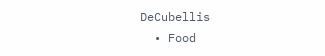DeCubellis
  • Food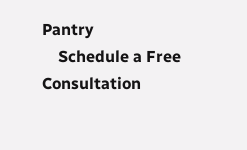Pantry
    Schedule a Free Consultation